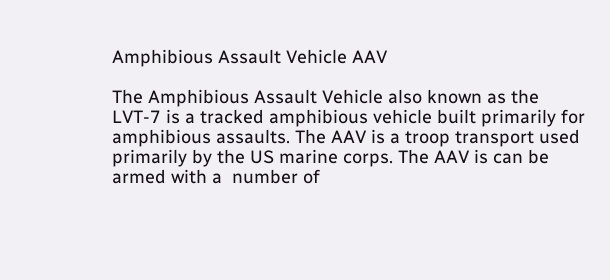Amphibious Assault Vehicle AAV

The Amphibious Assault Vehicle also known as the LVT-7 is a tracked amphibious vehicle built primarily for amphibious assaults. The AAV is a troop transport used primarily by the US marine corps. The AAV is can be armed with a  number of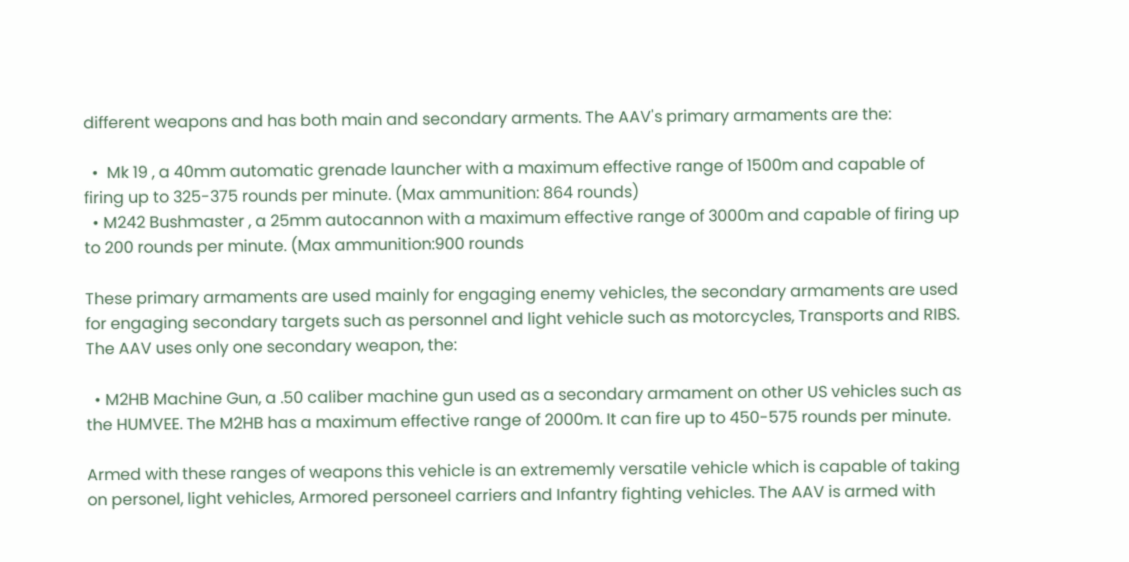different weapons and has both main and secondary arments. The AAV's primary armaments are the:

  •  Mk 19 , a 40mm automatic grenade launcher with a maximum effective range of 1500m and capable of firing up to 325-375 rounds per minute. (Max ammunition: 864 rounds)
  • M242 Bushmaster , a 25mm autocannon with a maximum effective range of 3000m and capable of firing up to 200 rounds per minute. (Max ammunition:900 rounds

These primary armaments are used mainly for engaging enemy vehicles, the secondary armaments are used for engaging secondary targets such as personnel and light vehicle such as motorcycles, Transports and RIBS. The AAV uses only one secondary weapon, the:

  • M2HB Machine Gun, a .50 caliber machine gun used as a secondary armament on other US vehicles such as the HUMVEE. The M2HB has a maximum effective range of 2000m. It can fire up to 450-575 rounds per minute.

Armed with these ranges of weapons this vehicle is an extrememly versatile vehicle which is capable of taking on personel, light vehicles, Armored personeel carriers and Infantry fighting vehicles. The AAV is armed with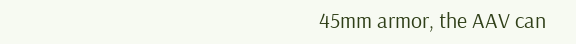45mm armor, the AAV can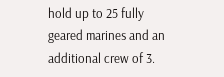hold up to 25 fully geared marines and an additional crew of 3.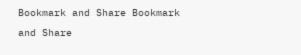Bookmark and Share Bookmark and Share